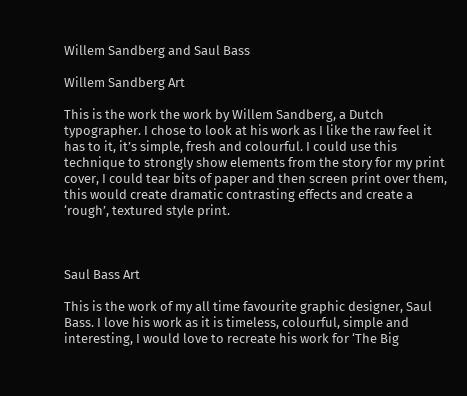Willem Sandberg and Saul Bass

Willem Sandberg Art

This is the work the work by Willem Sandberg, a Dutch typographer. I chose to look at his work as I like the raw feel it has to it, it’s simple, fresh and colourful. I could use this technique to strongly show elements from the story for my print cover, I could tear bits of paper and then screen print over them, this would create dramatic contrasting effects and create a ‘rough’, textured style print.



Saul Bass Art

This is the work of my all time favourite graphic designer, Saul Bass. I love his work as it is timeless, colourful, simple and interesting, I would love to recreate his work for ‘The Big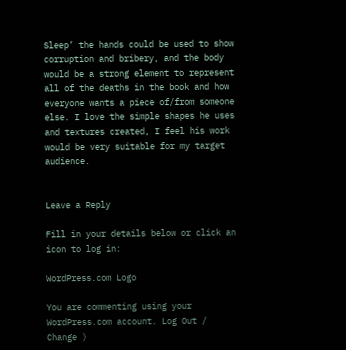Sleep’ the hands could be used to show corruption and bribery, and the body would be a strong element to represent all of the deaths in the book and how everyone wants a piece of/from someone else. I love the simple shapes he uses and textures created, I feel his work would be very suitable for my target audience.


Leave a Reply

Fill in your details below or click an icon to log in:

WordPress.com Logo

You are commenting using your WordPress.com account. Log Out /  Change )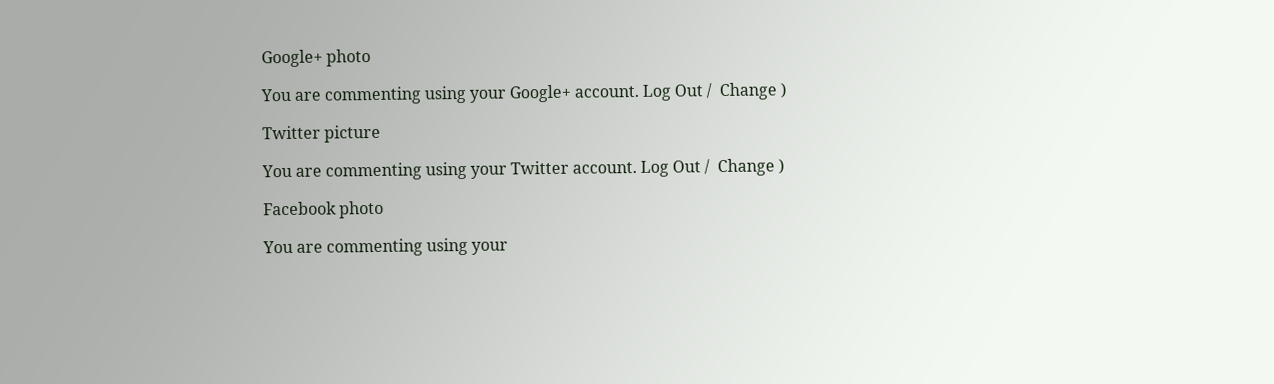Google+ photo

You are commenting using your Google+ account. Log Out /  Change )

Twitter picture

You are commenting using your Twitter account. Log Out /  Change )

Facebook photo

You are commenting using your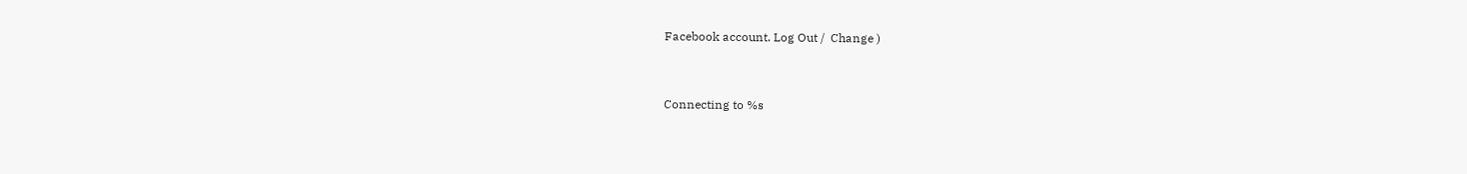Facebook account. Log Out /  Change )


Connecting to %s